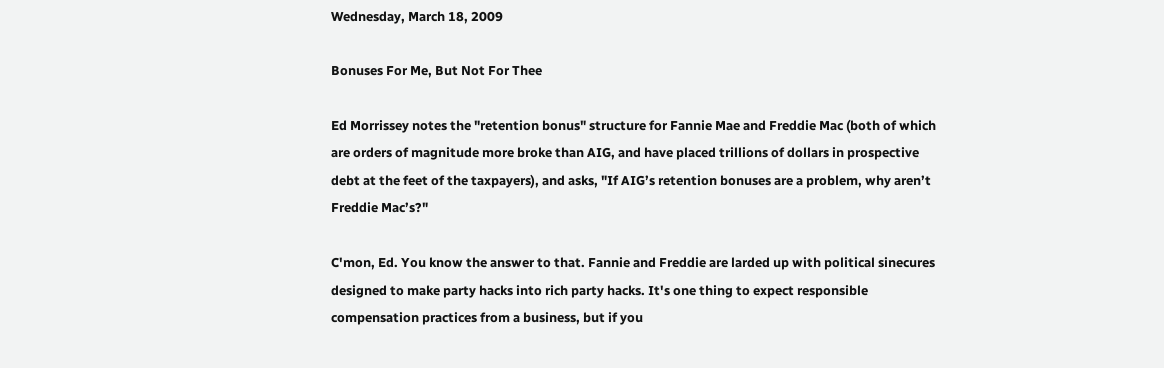Wednesday, March 18, 2009

Bonuses For Me, But Not For Thee

Ed Morrissey notes the "retention bonus" structure for Fannie Mae and Freddie Mac (both of which are orders of magnitude more broke than AIG, and have placed trillions of dollars in prospective debt at the feet of the taxpayers), and asks, "If AIG’s retention bonuses are a problem, why aren’t Freddie Mac’s?"

C'mon, Ed. You know the answer to that. Fannie and Freddie are larded up with political sinecures designed to make party hacks into rich party hacks. It's one thing to expect responsible compensation practices from a business, but if you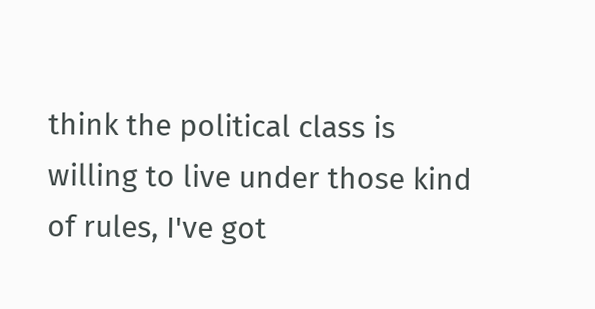think the political class is willing to live under those kind of rules, I've got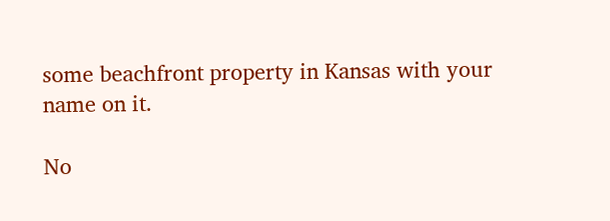some beachfront property in Kansas with your name on it.

No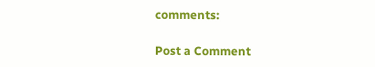comments:

Post a Comment